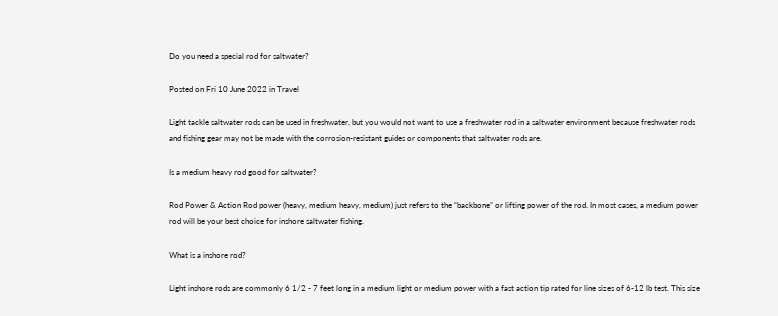Do you need a special rod for saltwater?

Posted on Fri 10 June 2022 in Travel

Light tackle saltwater rods can be used in freshwater, but you would not want to use a freshwater rod in a saltwater environment because freshwater rods and fishing gear may not be made with the corrosion-resistant guides or components that saltwater rods are.

Is a medium heavy rod good for saltwater?

Rod Power & Action Rod power (heavy, medium heavy, medium) just refers to the “backbone” or lifting power of the rod. In most cases, a medium power rod will be your best choice for inshore saltwater fishing.

What is a inshore rod?

Light inshore rods are commonly 6 1/2 - 7 feet long in a medium light or medium power with a fast action tip rated for line sizes of 6-12 lb test. This size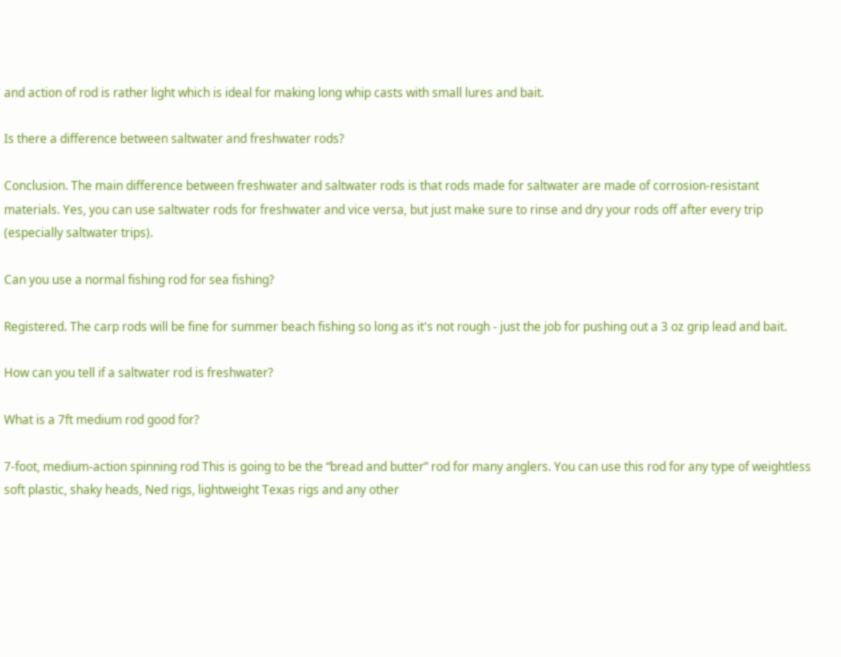and action of rod is rather light which is ideal for making long whip casts with small lures and bait.

Is there a difference between saltwater and freshwater rods?

Conclusion. The main difference between freshwater and saltwater rods is that rods made for saltwater are made of corrosion-resistant materials. Yes, you can use saltwater rods for freshwater and vice versa, but just make sure to rinse and dry your rods off after every trip (especially saltwater trips).

Can you use a normal fishing rod for sea fishing?

Registered. The carp rods will be fine for summer beach fishing so long as it's not rough - just the job for pushing out a 3 oz grip lead and bait.

How can you tell if a saltwater rod is freshwater?

What is a 7ft medium rod good for?

7-foot, medium-action spinning rod This is going to be the “bread and butter” rod for many anglers. You can use this rod for any type of weightless soft plastic, shaky heads, Ned rigs, lightweight Texas rigs and any other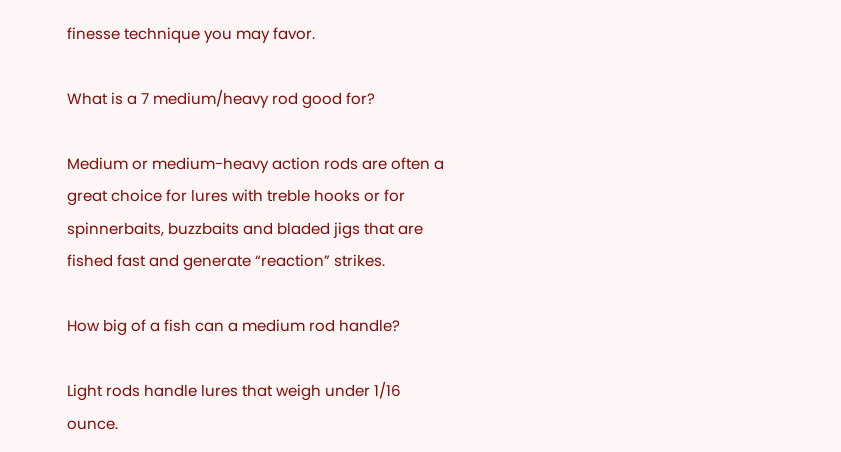finesse technique you may favor.

What is a 7 medium/heavy rod good for?

Medium or medium-heavy action rods are often a great choice for lures with treble hooks or for spinnerbaits, buzzbaits and bladed jigs that are fished fast and generate “reaction” strikes.

How big of a fish can a medium rod handle?

Light rods handle lures that weigh under 1/16 ounce.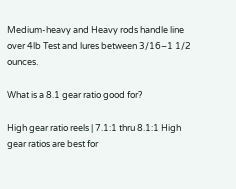Medium-heavy and Heavy rods handle line over 4lb Test and lures between 3/16–1 1/2 ounces.

What is a 8.1 gear ratio good for?

High gear ratio reels | 7.1:1 thru 8.1:1 High gear ratios are best for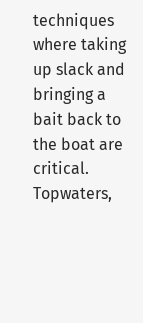techniques where taking up slack and bringing a bait back to the boat are critical. Topwaters,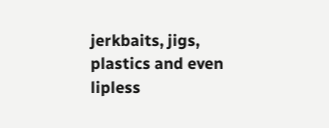jerkbaits, jigs, plastics and even lipless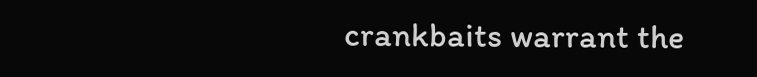crankbaits warrant the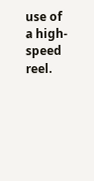use of a high-speed reel.